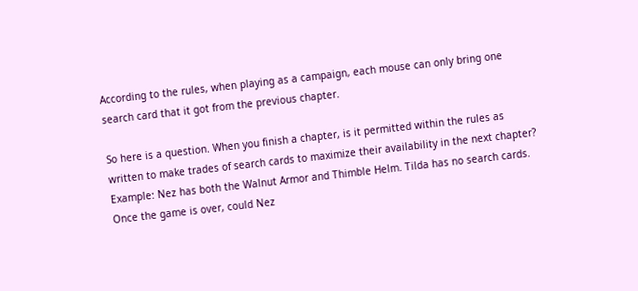According to the rules, when playing as a campaign, each mouse can only bring one search card that it got from the previous chapter.

So here is a question. When you finish a chapter, is it permitted within the rules as written to make trades of search cards to maximize their availability in the next chapter? Example: Nez has both the Walnut Armor and Thimble Helm. Tilda has no search cards. Once the game is over, could Nez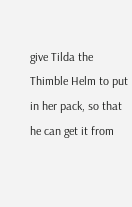give Tilda the Thimble Helm to put in her pack, so that he can get it from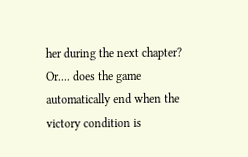her during the next chapter? Or.... does the game automatically end when the victory condition is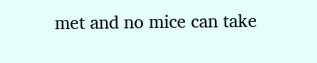met and no mice can take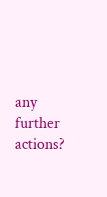any further actions?